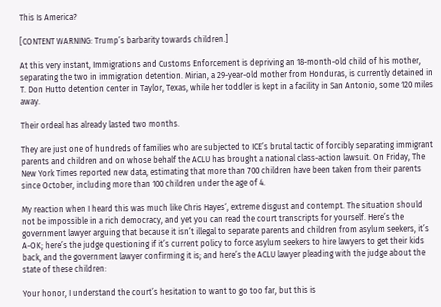This Is America?

[CONTENT WARNING: Trump’s barbarity towards children.]

At this very instant, Immigrations and Customs Enforcement is depriving an 18-month-old child of his mother, separating the two in immigration detention. Mirian, a 29-year-old mother from Honduras, is currently detained in T. Don Hutto detention center in Taylor, Texas, while her toddler is kept in a facility in San Antonio, some 120 miles away.

Their ordeal has already lasted two months.

They are just one of hundreds of families who are subjected to ICE’s brutal tactic of forcibly separating immigrant parents and children and on whose behalf the ACLU has brought a national class-action lawsuit. On Friday, The New York Times reported new data, estimating that more than 700 children have been taken from their parents since October, including more than 100 children under the age of 4.

My reaction when I heard this was much like Chris Hayes‘, extreme disgust and contempt. The situation should not be impossible in a rich democracy, and yet you can read the court transcripts for yourself. Here’s the government lawyer arguing that because it isn’t illegal to separate parents and children from asylum seekers, it’s A-OK; here’s the judge questioning if it’s current policy to force asylum seekers to hire lawyers to get their kids back, and the government lawyer confirming it is; and here’s the ACLU lawyer pleading with the judge about the state of these children:

Your honor, I understand the court’s hesitation to want to go too far, but this is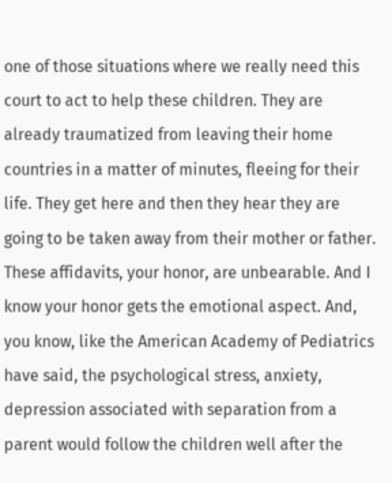one of those situations where we really need this court to act to help these children. They are already traumatized from leaving their home countries in a matter of minutes, fleeing for their life. They get here and then they hear they are going to be taken away from their mother or father.
These affidavits, your honor, are unbearable. And I know your honor gets the emotional aspect. And, you know, like the American Academy of Pediatrics have said, the psychological stress, anxiety, depression associated with separation from a parent would follow the children well after the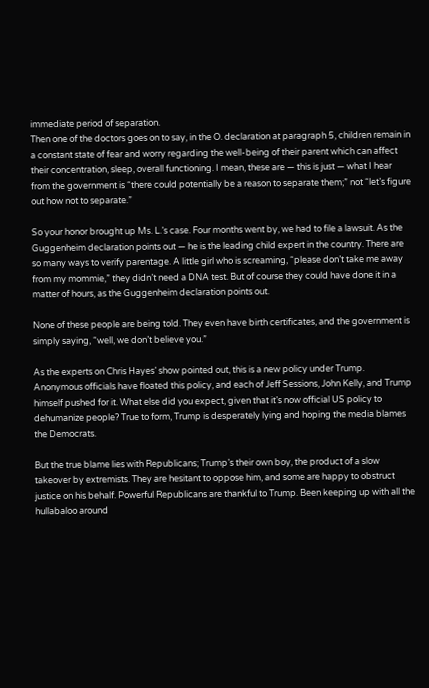immediate period of separation.
Then one of the doctors goes on to say, in the O. declaration at paragraph 5, children remain in a constant state of fear and worry regarding the well-being of their parent which can affect their concentration, sleep, overall functioning. I mean, these are — this is just — what I hear from the government is “there could potentially be a reason to separate them;” not “let’s figure out how not to separate.”

So your honor brought up Ms. L.’s case. Four months went by, we had to file a lawsuit. As the Guggenheim declaration points out — he is the leading child expert in the country. There are so many ways to verify parentage. A little girl who is screaming, “please don’t take me away from my mommie,” they didn’t need a DNA test. But of course they could have done it in a matter of hours, as the Guggenheim declaration points out.

None of these people are being told. They even have birth certificates, and the government is simply saying, “well, we don’t believe you.”

As the experts on Chris Hayes’ show pointed out, this is a new policy under Trump. Anonymous officials have floated this policy, and each of Jeff Sessions, John Kelly, and Trump himself pushed for it. What else did you expect, given that it’s now official US policy to dehumanize people? True to form, Trump is desperately lying and hoping the media blames the Democrats.

But the true blame lies with Republicans; Trump’s their own boy, the product of a slow takeover by extremists. They are hesitant to oppose him, and some are happy to obstruct justice on his behalf. Powerful Republicans are thankful to Trump. Been keeping up with all the hullabaloo around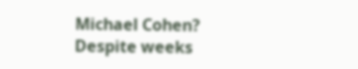Michael Cohen? Despite weeks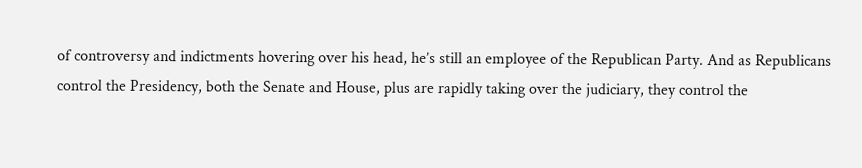of controversy and indictments hovering over his head, he’s still an employee of the Republican Party. And as Republicans control the Presidency, both the Senate and House, plus are rapidly taking over the judiciary, they control the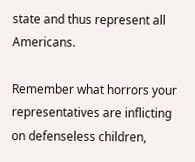state and thus represent all Americans.

Remember what horrors your representatives are inflicting on defenseless children,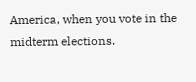America, when you vote in the midterm elections.